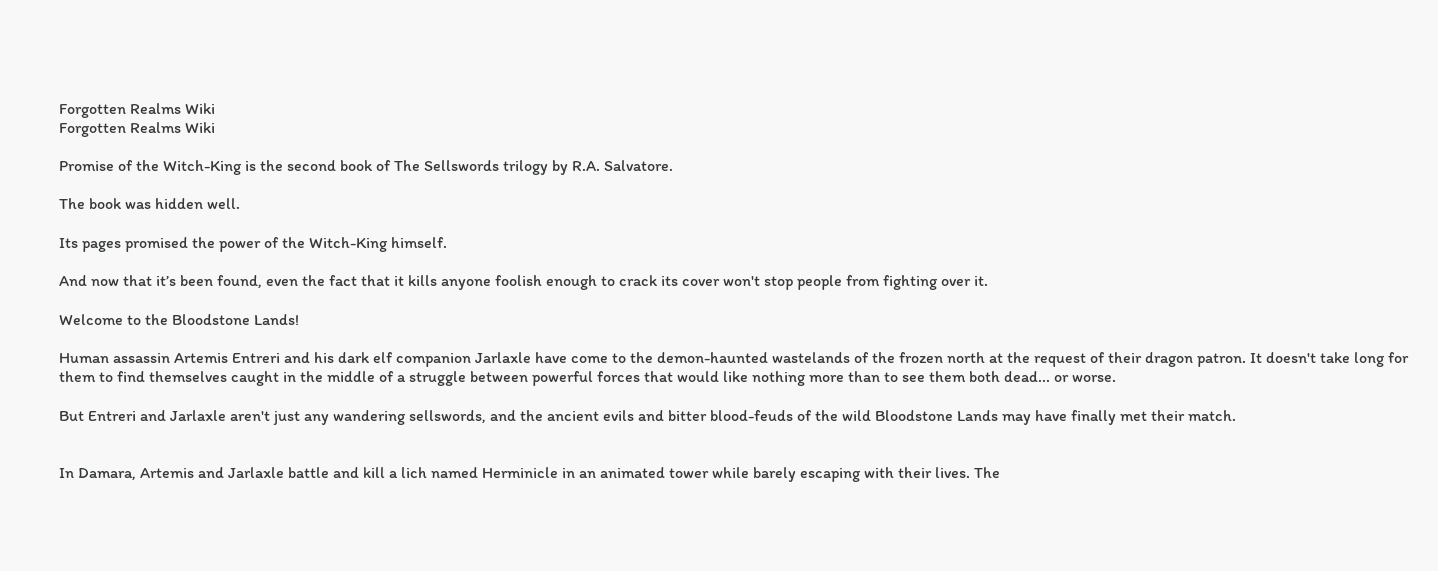Forgotten Realms Wiki
Forgotten Realms Wiki

Promise of the Witch-King is the second book of The Sellswords trilogy by R.A. Salvatore.

The book was hidden well.

Its pages promised the power of the Witch-King himself.

And now that it’s been found, even the fact that it kills anyone foolish enough to crack its cover won't stop people from fighting over it.

Welcome to the Bloodstone Lands!

Human assassin Artemis Entreri and his dark elf companion Jarlaxle have come to the demon-haunted wastelands of the frozen north at the request of their dragon patron. It doesn't take long for them to find themselves caught in the middle of a struggle between powerful forces that would like nothing more than to see them both dead... or worse.

But Entreri and Jarlaxle aren't just any wandering sellswords, and the ancient evils and bitter blood-feuds of the wild Bloodstone Lands may have finally met their match.


In Damara, Artemis and Jarlaxle battle and kill a lich named Herminicle in an animated tower while barely escaping with their lives. The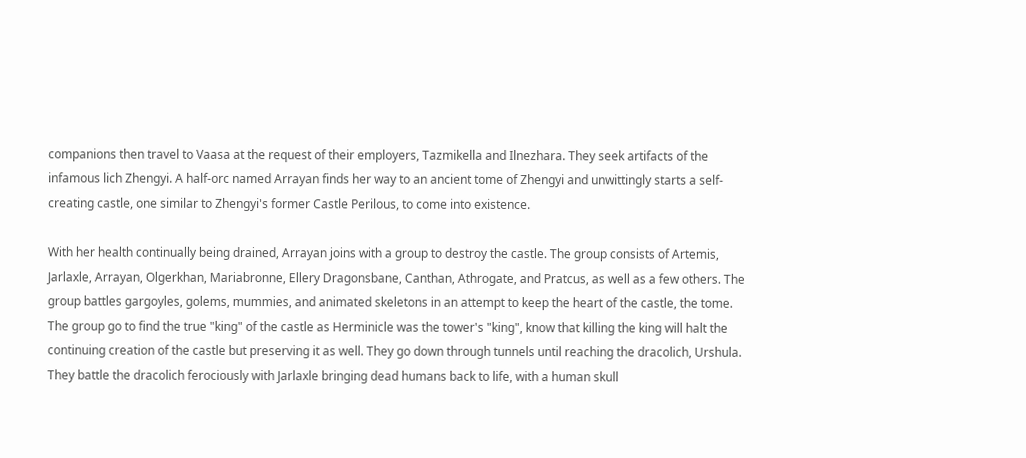companions then travel to Vaasa at the request of their employers, Tazmikella and Ilnezhara. They seek artifacts of the infamous lich Zhengyi. A half-orc named Arrayan finds her way to an ancient tome of Zhengyi and unwittingly starts a self-creating castle, one similar to Zhengyi's former Castle Perilous, to come into existence.

With her health continually being drained, Arrayan joins with a group to destroy the castle. The group consists of Artemis, Jarlaxle, Arrayan, Olgerkhan, Mariabronne, Ellery Dragonsbane, Canthan, Athrogate, and Pratcus, as well as a few others. The group battles gargoyles, golems, mummies, and animated skeletons in an attempt to keep the heart of the castle, the tome. The group go to find the true "king" of the castle as Herminicle was the tower's "king", know that killing the king will halt the continuing creation of the castle but preserving it as well. They go down through tunnels until reaching the dracolich, Urshula. They battle the dracolich ferociously with Jarlaxle bringing dead humans back to life, with a human skull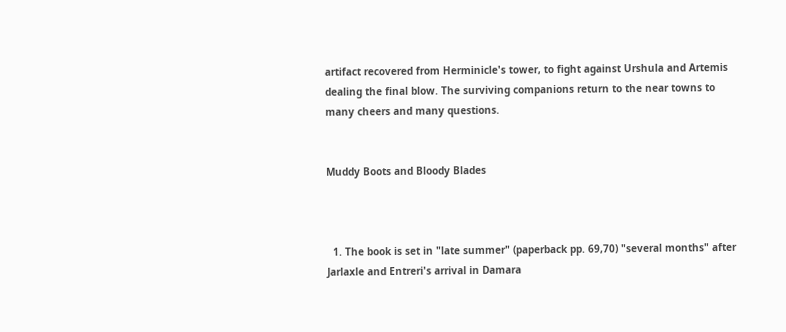artifact recovered from Herminicle's tower, to fight against Urshula and Artemis dealing the final blow. The surviving companions return to the near towns to many cheers and many questions.


Muddy Boots and Bloody Blades



  1. The book is set in "late summer" (paperback pp. 69,70) "several months" after Jarlaxle and Entreri's arrival in Damara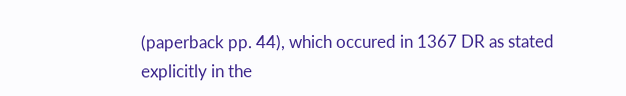(paperback pp. 44), which occured in 1367 DR as stated explicitly in the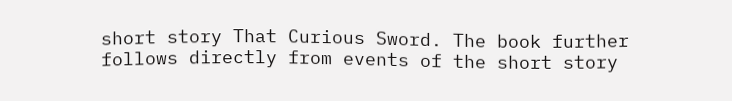short story That Curious Sword. The book further follows directly from events of the short story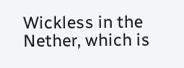Wickless in the Nether, which is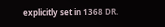explicitly set in 1368 DR.